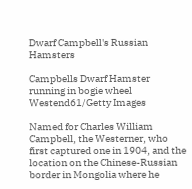Dwarf Campbell's Russian Hamsters

Campbells Dwarf Hamster running in bogie wheel
Westend61/Getty Images

Named for Charles William Campbell, the Westerner, who first captured one in 1904, and the location on the Chinese-Russian border in Mongolia where he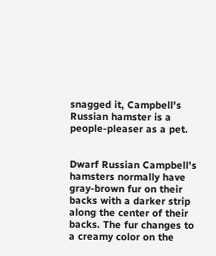snagged it, Campbell's Russian hamster is a people-pleaser as a pet.


Dwarf Russian Campbell's hamsters normally have gray-brown fur on their backs with a darker strip along the center of their backs. The fur changes to a creamy color on the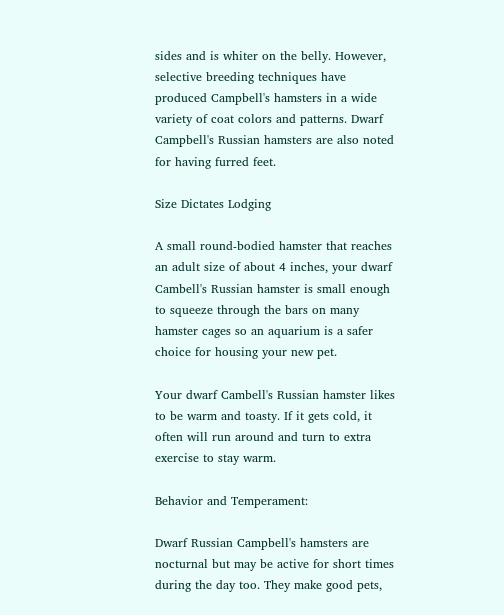sides and is whiter on the belly. However, selective breeding techniques have produced Campbell's hamsters in a wide variety of coat colors and patterns. Dwarf Campbell's Russian hamsters are also noted for having furred feet.

Size Dictates Lodging

A small round-bodied hamster that reaches an adult size of about 4 inches, your dwarf Cambell's Russian hamster is small enough to squeeze through the bars on many hamster cages so an aquarium is a safer choice for housing your new pet.

Your dwarf Cambell's Russian hamster likes to be warm and toasty. If it gets cold, it often will run around and turn to extra exercise to stay warm.

Behavior and Temperament:

Dwarf Russian Campbell's hamsters are nocturnal but may be active for short times during the day too. They make good pets,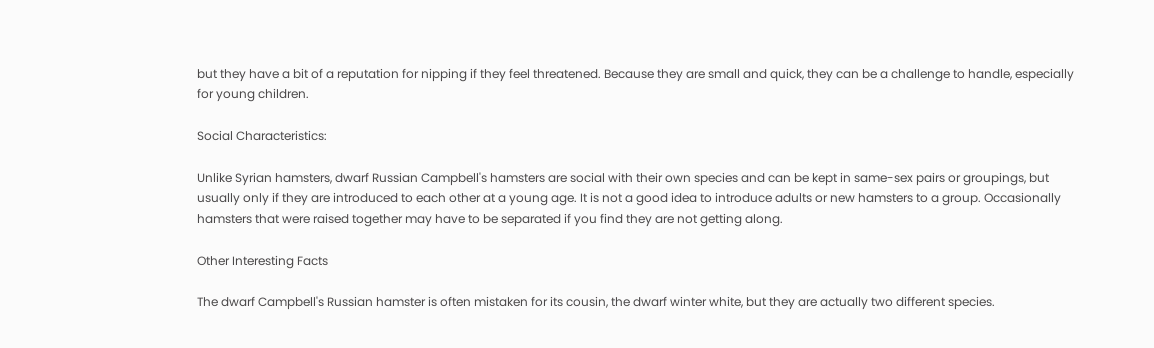but they have a bit of a reputation for nipping if they feel threatened. Because they are small and quick, they can be a challenge to handle, especially for young children.

Social Characteristics:

Unlike Syrian hamsters, dwarf Russian Campbell's hamsters are social with their own species and can be kept in same-sex pairs or groupings, but usually only if they are introduced to each other at a young age. It is not a good idea to introduce adults or new hamsters to a group. Occasionally hamsters that were raised together may have to be separated if you find they are not getting along.

Other Interesting Facts

The dwarf Campbell's Russian hamster is often mistaken for its cousin, the dwarf winter white, but they are actually two different species.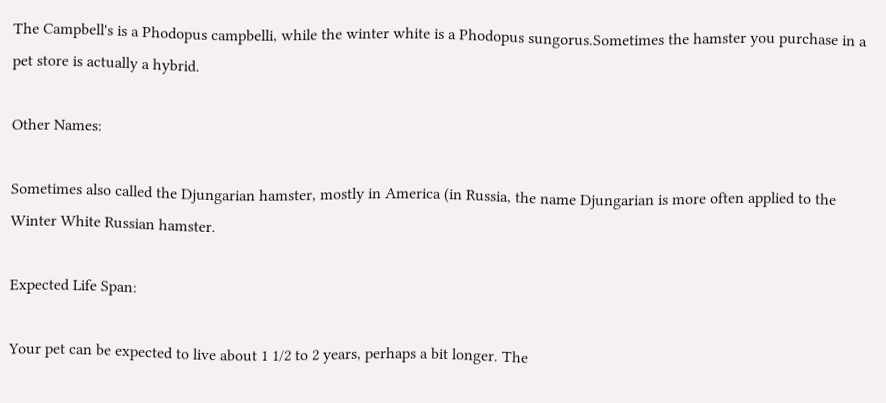The Campbell's is a Phodopus campbelli, while the winter white is a Phodopus sungorus.Sometimes the hamster you purchase in a pet store is actually a hybrid.

Other Names:

Sometimes also called the Djungarian hamster, mostly in America (in Russia, the name Djungarian is more often applied to the Winter White Russian hamster.

Expected Life Span:

Your pet can be expected to live about 1 1/2 to 2 years, perhaps a bit longer. The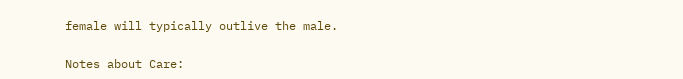female will typically outlive the male.

Notes about Care: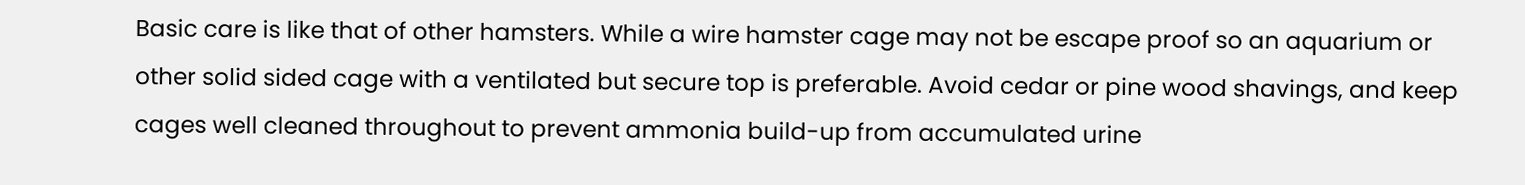Basic care is like that of other hamsters. While a wire hamster cage may not be escape proof so an aquarium or other solid sided cage with a ventilated but secure top is preferable. Avoid cedar or pine wood shavings, and keep cages well cleaned throughout to prevent ammonia build-up from accumulated urine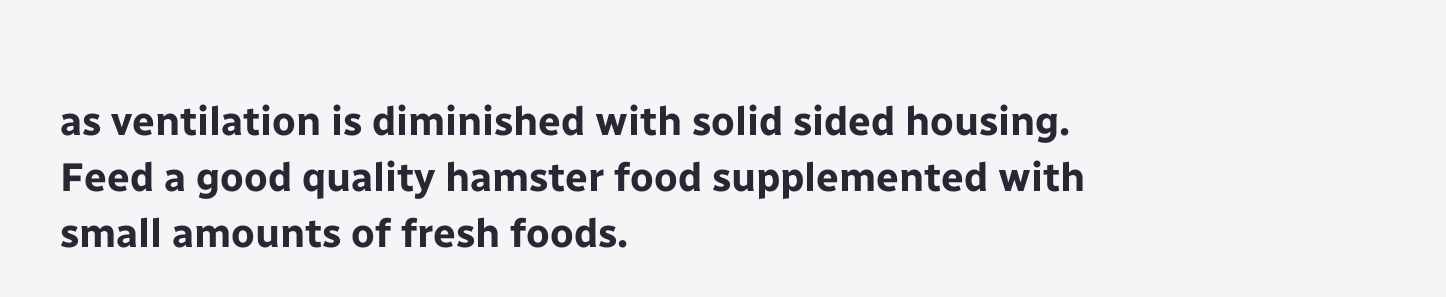as ventilation is diminished with solid sided housing. Feed a good quality hamster food supplemented with small amounts of fresh foods.